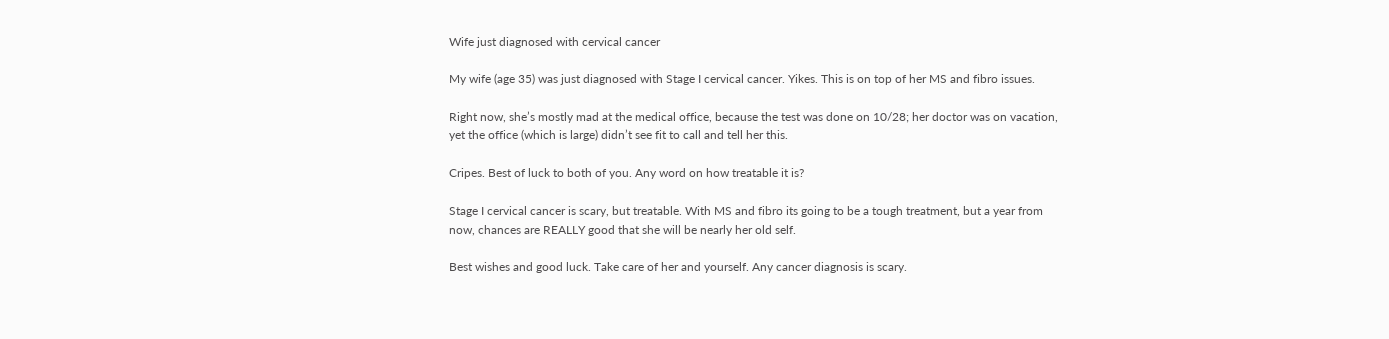Wife just diagnosed with cervical cancer

My wife (age 35) was just diagnosed with Stage I cervical cancer. Yikes. This is on top of her MS and fibro issues.

Right now, she’s mostly mad at the medical office, because the test was done on 10/28; her doctor was on vacation, yet the office (which is large) didn’t see fit to call and tell her this.

Cripes. Best of luck to both of you. Any word on how treatable it is?

Stage I cervical cancer is scary, but treatable. With MS and fibro its going to be a tough treatment, but a year from now, chances are REALLY good that she will be nearly her old self.

Best wishes and good luck. Take care of her and yourself. Any cancer diagnosis is scary.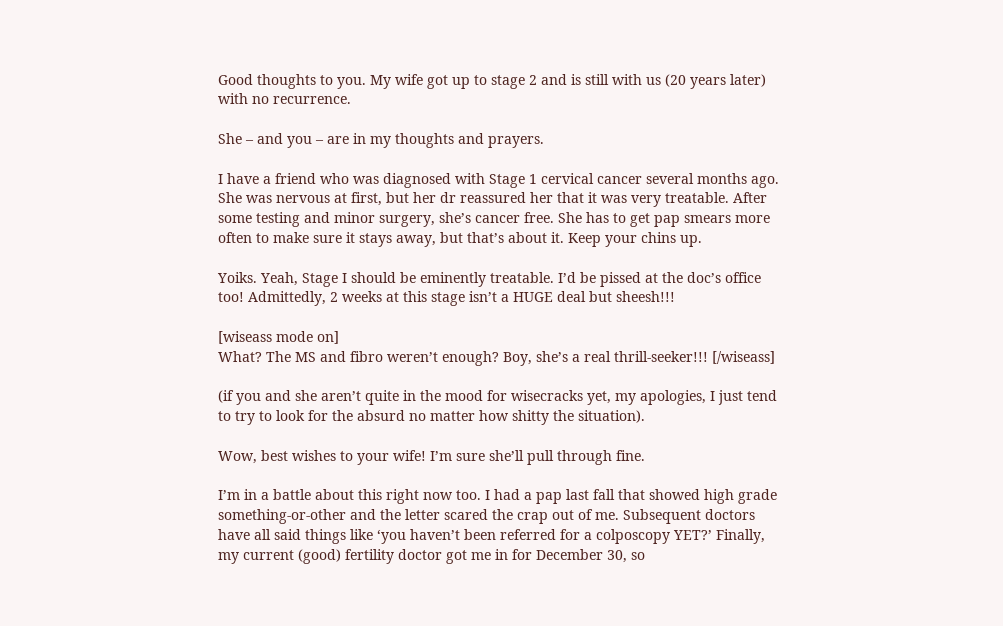Good thoughts to you. My wife got up to stage 2 and is still with us (20 years later) with no recurrence.

She – and you – are in my thoughts and prayers.

I have a friend who was diagnosed with Stage 1 cervical cancer several months ago. She was nervous at first, but her dr reassured her that it was very treatable. After some testing and minor surgery, she’s cancer free. She has to get pap smears more often to make sure it stays away, but that’s about it. Keep your chins up.

Yoiks. Yeah, Stage I should be eminently treatable. I’d be pissed at the doc’s office too! Admittedly, 2 weeks at this stage isn’t a HUGE deal but sheesh!!!

[wiseass mode on]
What? The MS and fibro weren’t enough? Boy, she’s a real thrill-seeker!!! [/wiseass]

(if you and she aren’t quite in the mood for wisecracks yet, my apologies, I just tend to try to look for the absurd no matter how shitty the situation).

Wow, best wishes to your wife! I’m sure she’ll pull through fine.

I’m in a battle about this right now too. I had a pap last fall that showed high grade something-or-other and the letter scared the crap out of me. Subsequent doctors have all said things like ‘you haven’t been referred for a colposcopy YET?’ Finally, my current (good) fertility doctor got me in for December 30, so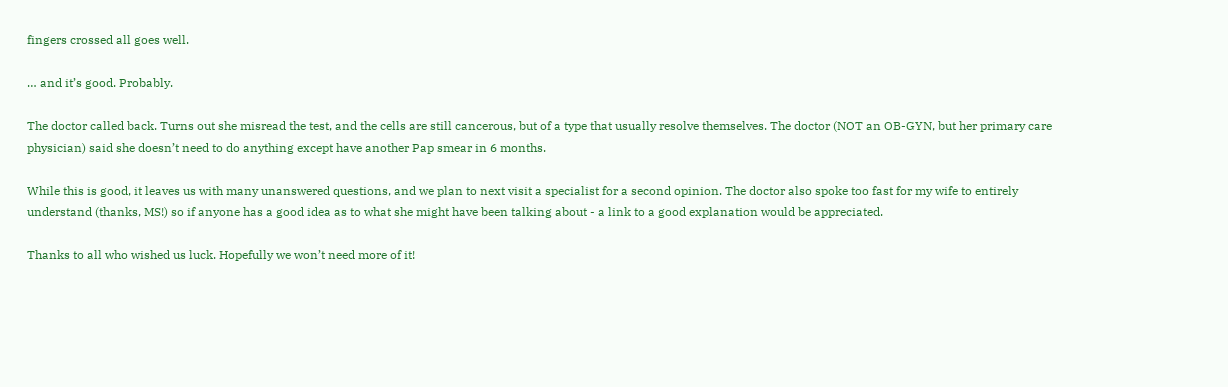fingers crossed all goes well.

… and it’s good. Probably.

The doctor called back. Turns out she misread the test, and the cells are still cancerous, but of a type that usually resolve themselves. The doctor (NOT an OB-GYN, but her primary care physician) said she doesn’t need to do anything except have another Pap smear in 6 months.

While this is good, it leaves us with many unanswered questions, and we plan to next visit a specialist for a second opinion. The doctor also spoke too fast for my wife to entirely understand (thanks, MS!) so if anyone has a good idea as to what she might have been talking about - a link to a good explanation would be appreciated.

Thanks to all who wished us luck. Hopefully we won’t need more of it!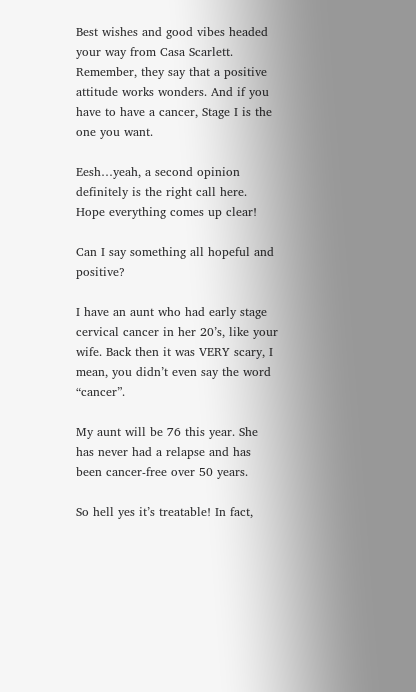Best wishes and good vibes headed your way from Casa Scarlett. Remember, they say that a positive attitude works wonders. And if you have to have a cancer, Stage I is the one you want.

Eesh…yeah, a second opinion definitely is the right call here. Hope everything comes up clear!

Can I say something all hopeful and positive?

I have an aunt who had early stage cervical cancer in her 20’s, like your wife. Back then it was VERY scary, I mean, you didn’t even say the word “cancer”.

My aunt will be 76 this year. She has never had a relapse and has been cancer-free over 50 years.

So hell yes it’s treatable! In fact,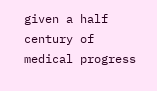given a half century of medical progress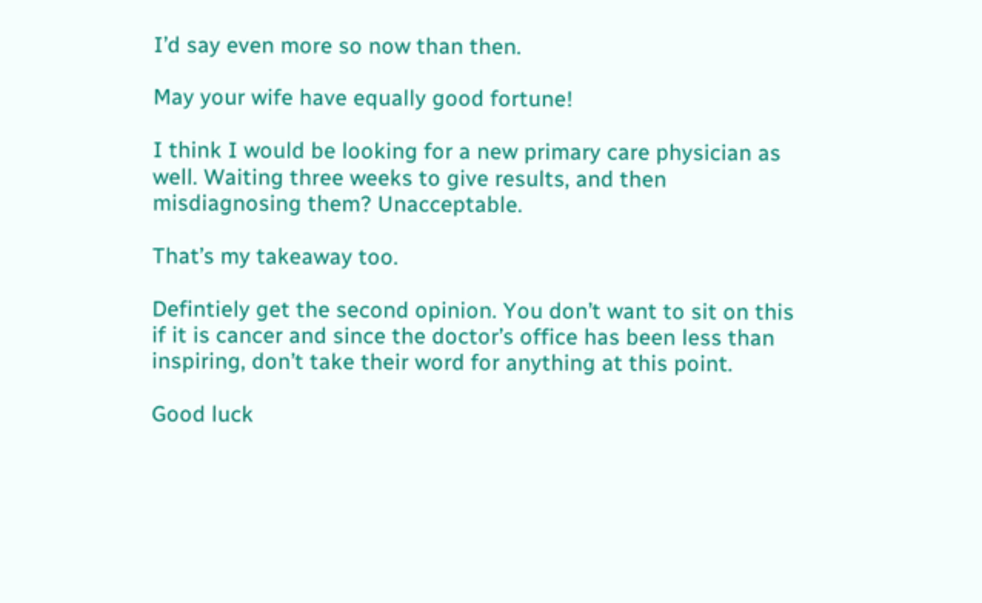I’d say even more so now than then.

May your wife have equally good fortune!

I think I would be looking for a new primary care physician as well. Waiting three weeks to give results, and then misdiagnosing them? Unacceptable.

That’s my takeaway too.

Defintiely get the second opinion. You don’t want to sit on this if it is cancer and since the doctor’s office has been less than inspiring, don’t take their word for anything at this point.

Good luck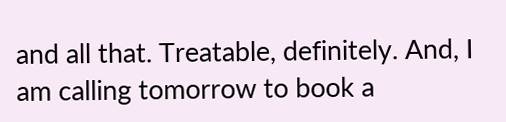and all that. Treatable, definitely. And, I am calling tomorrow to book a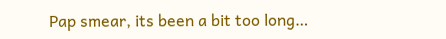Pap smear, its been a bit too long…